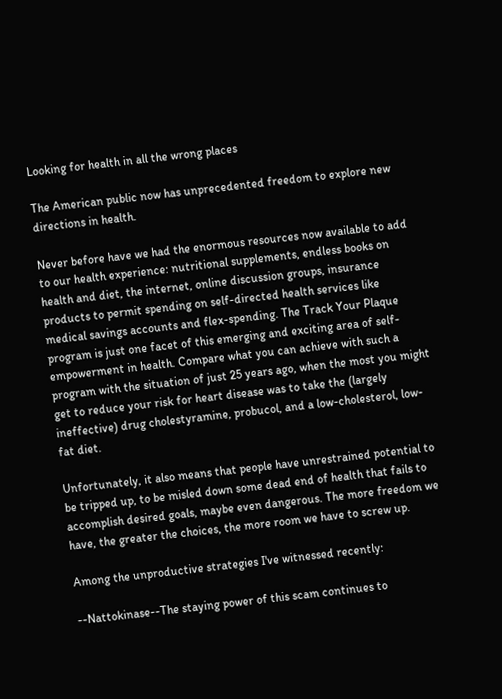Looking for health in all the wrong places

The American public now has unprecedented freedom to explore new directions in health.

Never before have we had the enormous resources now available to add to our health experience: nutritional supplements, endless books on health and diet, the internet, online discussion groups, insurance products to permit spending on self-directed health services like medical savings accounts and flex-spending. The Track Your Plaque program is just one facet of this emerging and exciting area of self-empowerment in health. Compare what you can achieve with such a program with the situation of just 25 years ago, when the most you might get to reduce your risk for heart disease was to take the (largely ineffective) drug cholestyramine, probucol, and a low-cholesterol, low-fat diet.

Unfortunately, it also means that people have unrestrained potential to be tripped up, to be misled down some dead end of health that fails to accomplish desired goals, maybe even dangerous. The more freedom we have, the greater the choices, the more room we have to screw up.

Among the unproductive strategies I've witnessed recently:

--Nattokinase--The staying power of this scam continues to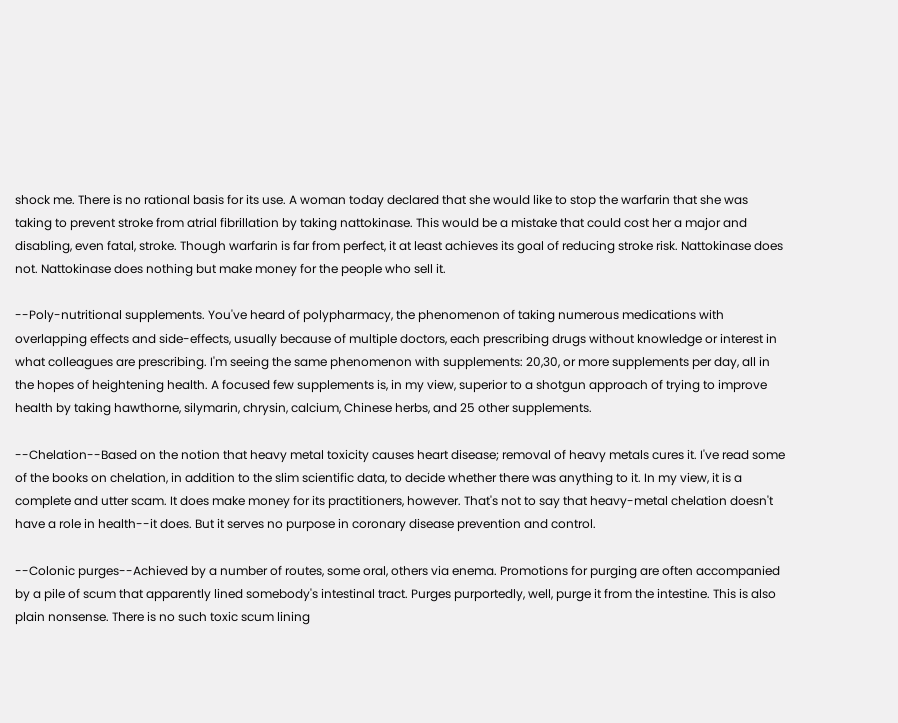shock me. There is no rational basis for its use. A woman today declared that she would like to stop the warfarin that she was taking to prevent stroke from atrial fibrillation by taking nattokinase. This would be a mistake that could cost her a major and disabling, even fatal, stroke. Though warfarin is far from perfect, it at least achieves its goal of reducing stroke risk. Nattokinase does not. Nattokinase does nothing but make money for the people who sell it.

--Poly-nutritional supplements. You've heard of polypharmacy, the phenomenon of taking numerous medications with overlapping effects and side-effects, usually because of multiple doctors, each prescribing drugs without knowledge or interest in what colleagues are prescribing. I'm seeing the same phenomenon with supplements: 20,30, or more supplements per day, all in the hopes of heightening health. A focused few supplements is, in my view, superior to a shotgun approach of trying to improve health by taking hawthorne, silymarin, chrysin, calcium, Chinese herbs, and 25 other supplements.

--Chelation--Based on the notion that heavy metal toxicity causes heart disease; removal of heavy metals cures it. I've read some of the books on chelation, in addition to the slim scientific data, to decide whether there was anything to it. In my view, it is a complete and utter scam. It does make money for its practitioners, however. That's not to say that heavy-metal chelation doesn't have a role in health--it does. But it serves no purpose in coronary disease prevention and control.

--Colonic purges--Achieved by a number of routes, some oral, others via enema. Promotions for purging are often accompanied by a pile of scum that apparently lined somebody's intestinal tract. Purges purportedly, well, purge it from the intestine. This is also plain nonsense. There is no such toxic scum lining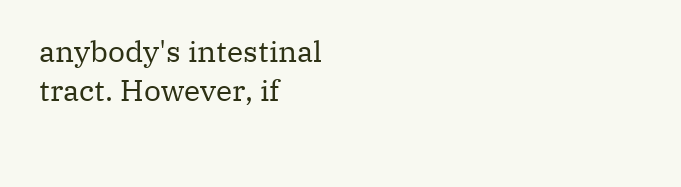anybody's intestinal tract. However, if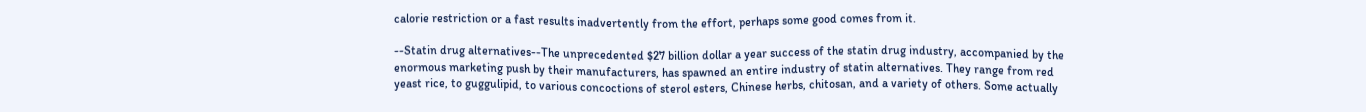calorie restriction or a fast results inadvertently from the effort, perhaps some good comes from it.

--Statin drug alternatives--The unprecedented $27 billion dollar a year success of the statin drug industry, accompanied by the enormous marketing push by their manufacturers, has spawned an entire industry of statin alternatives. They range from red yeast rice, to guggulipid, to various concoctions of sterol esters, Chinese herbs, chitosan, and a variety of others. Some actually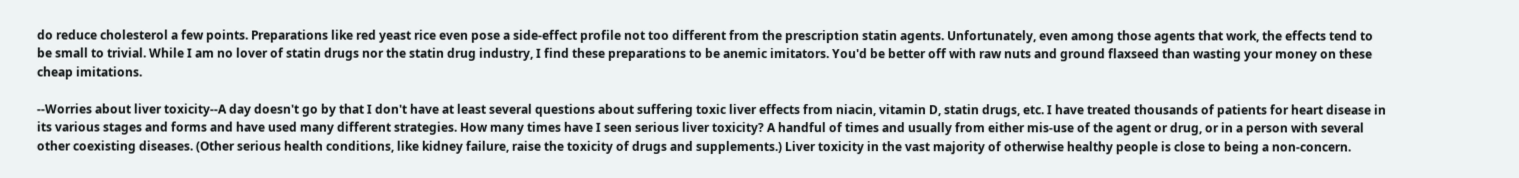do reduce cholesterol a few points. Preparations like red yeast rice even pose a side-effect profile not too different from the prescription statin agents. Unfortunately, even among those agents that work, the effects tend to be small to trivial. While I am no lover of statin drugs nor the statin drug industry, I find these preparations to be anemic imitators. You'd be better off with raw nuts and ground flaxseed than wasting your money on these cheap imitations.

--Worries about liver toxicity--A day doesn't go by that I don't have at least several questions about suffering toxic liver effects from niacin, vitamin D, statin drugs, etc. I have treated thousands of patients for heart disease in its various stages and forms and have used many different strategies. How many times have I seen serious liver toxicity? A handful of times and usually from either mis-use of the agent or drug, or in a person with several other coexisting diseases. (Other serious health conditions, like kidney failure, raise the toxicity of drugs and supplements.) Liver toxicity in the vast majority of otherwise healthy people is close to being a non-concern.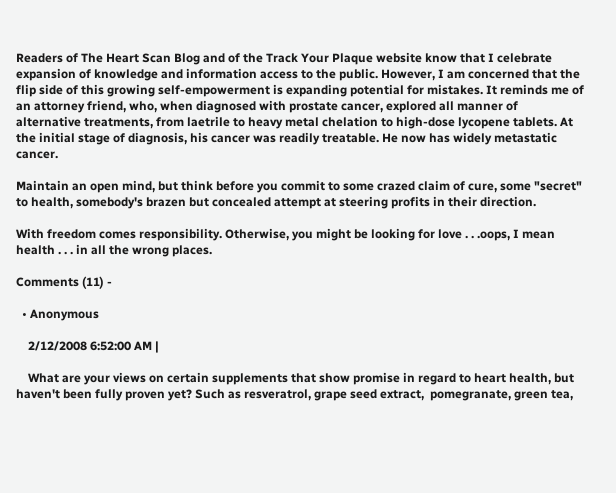Readers of The Heart Scan Blog and of the Track Your Plaque website know that I celebrate expansion of knowledge and information access to the public. However, I am concerned that the flip side of this growing self-empowerment is expanding potential for mistakes. It reminds me of an attorney friend, who, when diagnosed with prostate cancer, explored all manner of alternative treatments, from laetrile to heavy metal chelation to high-dose lycopene tablets. At the initial stage of diagnosis, his cancer was readily treatable. He now has widely metastatic cancer.

Maintain an open mind, but think before you commit to some crazed claim of cure, some "secret" to health, somebody's brazen but concealed attempt at steering profits in their direction.

With freedom comes responsibility. Otherwise, you might be looking for love . . .oops, I mean health . . . in all the wrong places.

Comments (11) -

  • Anonymous

    2/12/2008 6:52:00 AM |

    What are your views on certain supplements that show promise in regard to heart health, but haven't been fully proven yet? Such as resveratrol, grape seed extract,  pomegranate, green tea,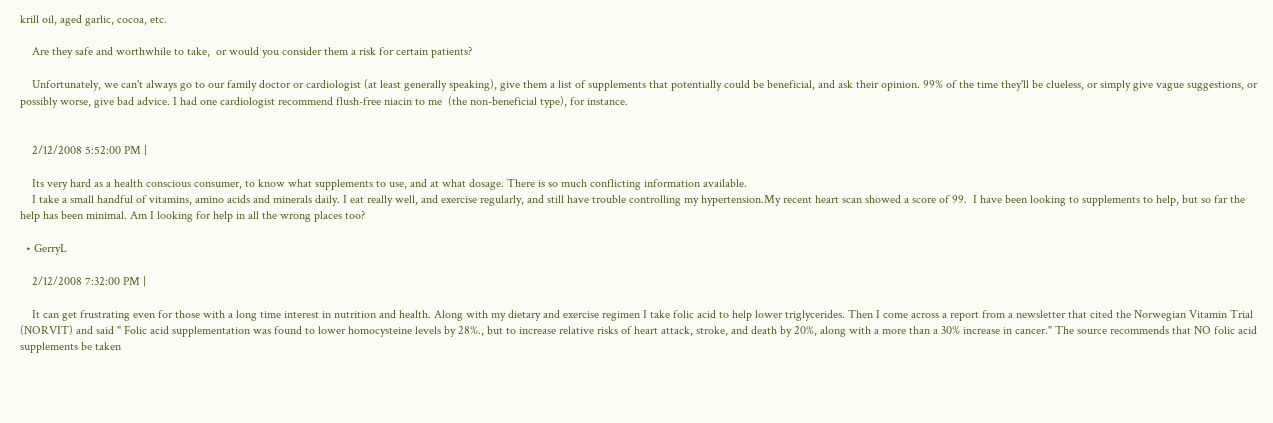krill oil, aged garlic, cocoa, etc.

    Are they safe and worthwhile to take,  or would you consider them a risk for certain patients?

    Unfortunately, we can't always go to our family doctor or cardiologist (at least generally speaking), give them a list of supplements that potentially could be beneficial, and ask their opinion. 99% of the time they'll be clueless, or simply give vague suggestions, or possibly worse, give bad advice. I had one cardiologist recommend flush-free niacin to me  (the non-beneficial type), for instance.


    2/12/2008 5:52:00 PM |

    Its very hard as a health conscious consumer, to know what supplements to use, and at what dosage. There is so much conflicting information available.
    I take a small handful of vitamins, amino acids and minerals daily. I eat really well, and exercise regularly, and still have trouble controlling my hypertension.My recent heart scan showed a score of 99.  I have been looking to supplements to help, but so far the help has been minimal. Am I looking for help in all the wrong places too?

  • GerryL

    2/12/2008 7:32:00 PM |

    It can get frustrating even for those with a long time interest in nutrition and health. Along with my dietary and exercise regimen I take folic acid to help lower triglycerides. Then I come across a report from a newsletter that cited the Norwegian Vitamin Trial (NORVIT) and said " Folic acid supplementation was found to lower homocysteine levels by 28%., but to increase relative risks of heart attack, stroke, and death by 20%, along with a more than a 30% increase in cancer." The source recommends that NO folic acid supplements be taken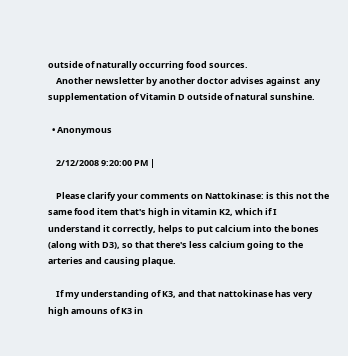outside of naturally occurring food sources.
    Another newsletter by another doctor advises against  any supplementation of Vitamin D outside of natural sunshine.

  • Anonymous

    2/12/2008 9:20:00 PM |

    Please clarify your comments on Nattokinase: is this not the same food item that's high in vitamin K2, which if I understand it correctly, helps to put calcium into the bones (along with D3), so that there's less calcium going to the arteries and causing plaque.

    If my understanding of K3, and that nattokinase has very high amouns of K3 in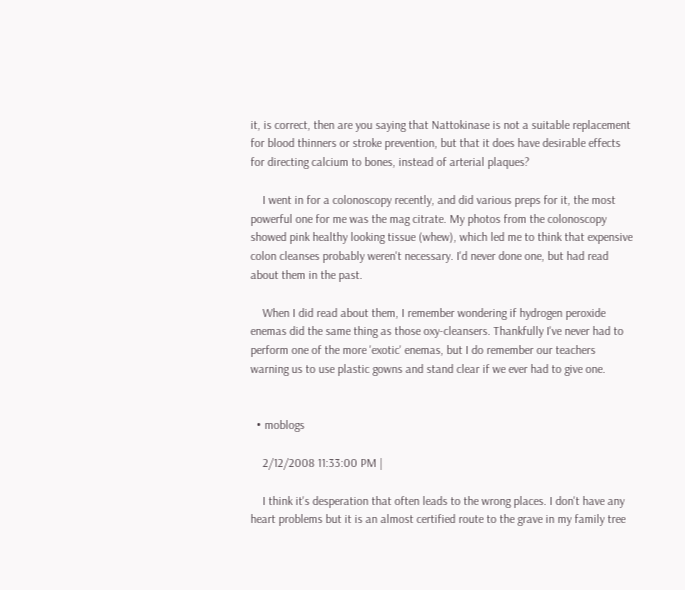it, is correct, then are you saying that Nattokinase is not a suitable replacement for blood thinners or stroke prevention, but that it does have desirable effects for directing calcium to bones, instead of arterial plaques?

    I went in for a colonoscopy recently, and did various preps for it, the most powerful one for me was the mag citrate. My photos from the colonoscopy showed pink healthy looking tissue (whew), which led me to think that expensive colon cleanses probably weren't necessary. I'd never done one, but had read about them in the past.

    When I did read about them, I remember wondering if hydrogen peroxide enemas did the same thing as those oxy-cleansers. Thankfully I've never had to perform one of the more 'exotic' enemas, but I do remember our teachers warning us to use plastic gowns and stand clear if we ever had to give one.


  • moblogs

    2/12/2008 11:33:00 PM |

    I think it's desperation that often leads to the wrong places. I don't have any heart problems but it is an almost certified route to the grave in my family tree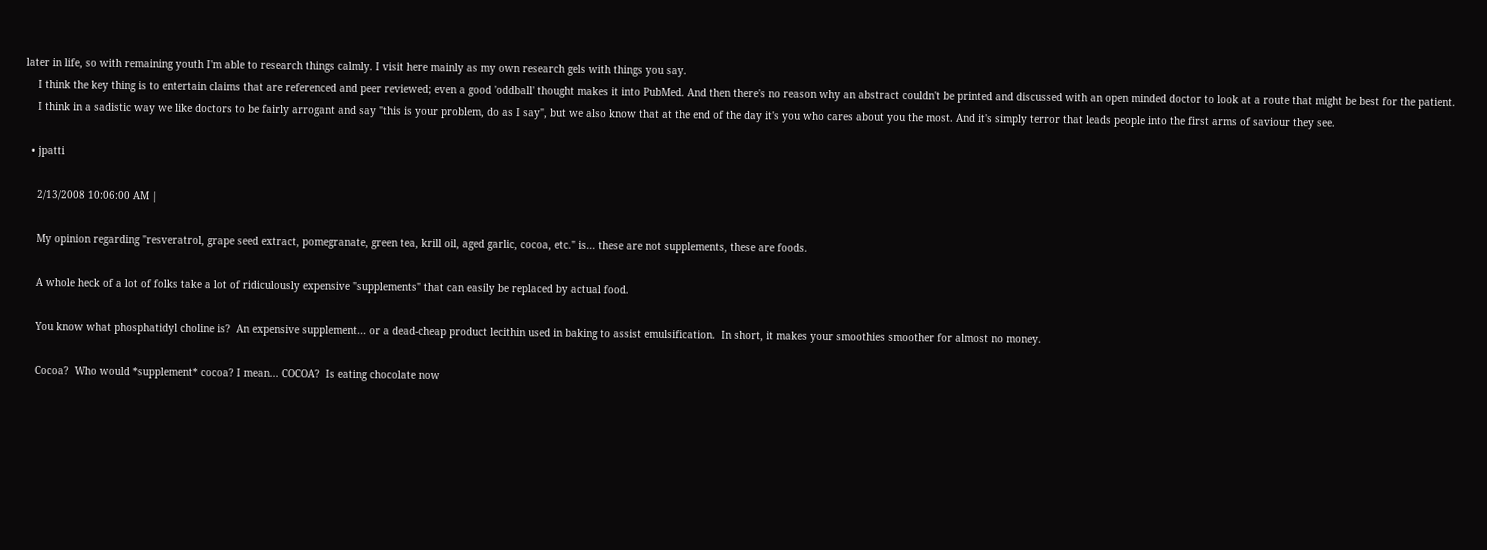later in life, so with remaining youth I'm able to research things calmly. I visit here mainly as my own research gels with things you say.
    I think the key thing is to entertain claims that are referenced and peer reviewed; even a good 'oddball' thought makes it into PubMed. And then there's no reason why an abstract couldn't be printed and discussed with an open minded doctor to look at a route that might be best for the patient.
    I think in a sadistic way we like doctors to be fairly arrogant and say "this is your problem, do as I say", but we also know that at the end of the day it's you who cares about you the most. And it's simply terror that leads people into the first arms of saviour they see.

  • jpatti

    2/13/2008 10:06:00 AM |

    My opinion regarding "resveratrol, grape seed extract, pomegranate, green tea, krill oil, aged garlic, cocoa, etc." is... these are not supplements, these are foods.

    A whole heck of a lot of folks take a lot of ridiculously expensive "supplements" that can easily be replaced by actual food.

    You know what phosphatidyl choline is?  An expensive supplement... or a dead-cheap product lecithin used in baking to assist emulsification.  In short, it makes your smoothies smoother for almost no money.

    Cocoa?  Who would *supplement* cocoa? I mean... COCOA?  Is eating chocolate now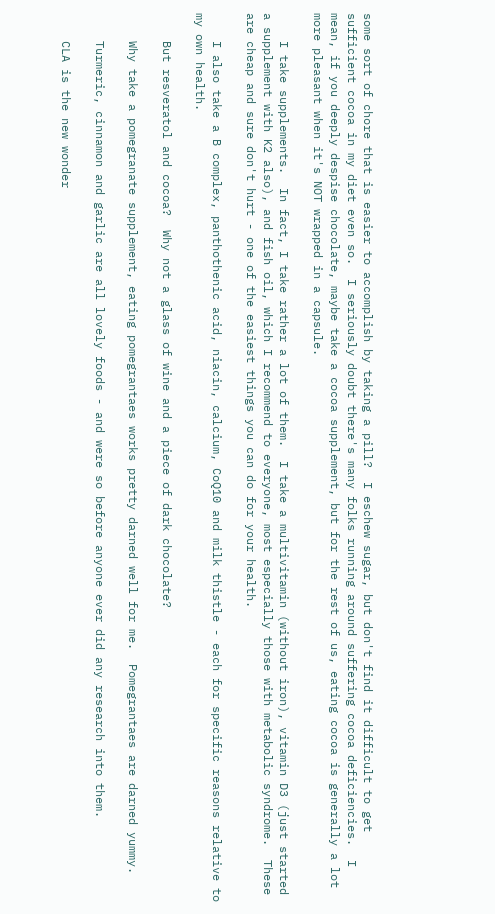some sort of chore that is easier to accomplish by taking a pill?  I eschew sugar, but don't find it difficult to get sufficient cocoa in my diet even so.  I seriously doubt there's many folks running around suffering cocoa deficiencies.  I mean, if you deeply despise chocolate, maybe take a cocoa supplement, but for the rest of us, eating cocoa is generally a lot more pleasant when it's NOT wrapped in a capsule.

    I take supplements.  In fact, I take rather a lot of them.  I take a multivitamin (without iron), vitamin D3 (just started a supplement with K2 also), and fish oil, which I recommend to everyone, most especially those with metabolic syndrome.  These are cheap and sure don't hurt - one of the easiest things you can do for your health.

    I also take a B complex, panthothenic acid, niacin, calcium, CoQ10 and milk thistle - each for specific reasons relative to my own health.

    But resveratol and cocoa?  Why not a glass of wine and a piece of dark chocolate?

    Why take a pomegranate supplement, eating pomegrantaes works pretty darned well for me.  Pomegrantaes are darned yummy.

    Turmeric, cinnamon and garlic are all lovely foods - and were so before anyone ever did any research into them.

    CLA is the new wonder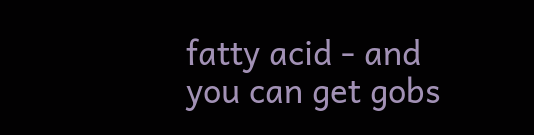fatty acid - and you can get gobs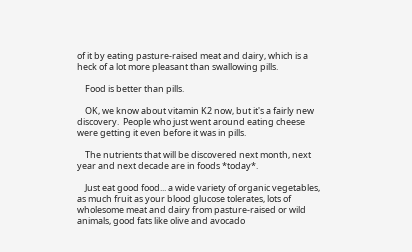of it by eating pasture-raised meat and dairy, which is a heck of a lot more pleasant than swallowing pills.

    Food is better than pills.

    OK, we know about vitamin K2 now, but it's a fairly new discovery.  People who just went around eating cheese were getting it even before it was in pills.

    The nutrients that will be discovered next month, next year and next decade are in foods *today*.

    Just eat good food... a wide variety of organic vegetables, as much fruit as your blood glucose tolerates, lots of wholesome meat and dairy from pasture-raised or wild animals, good fats like olive and avocado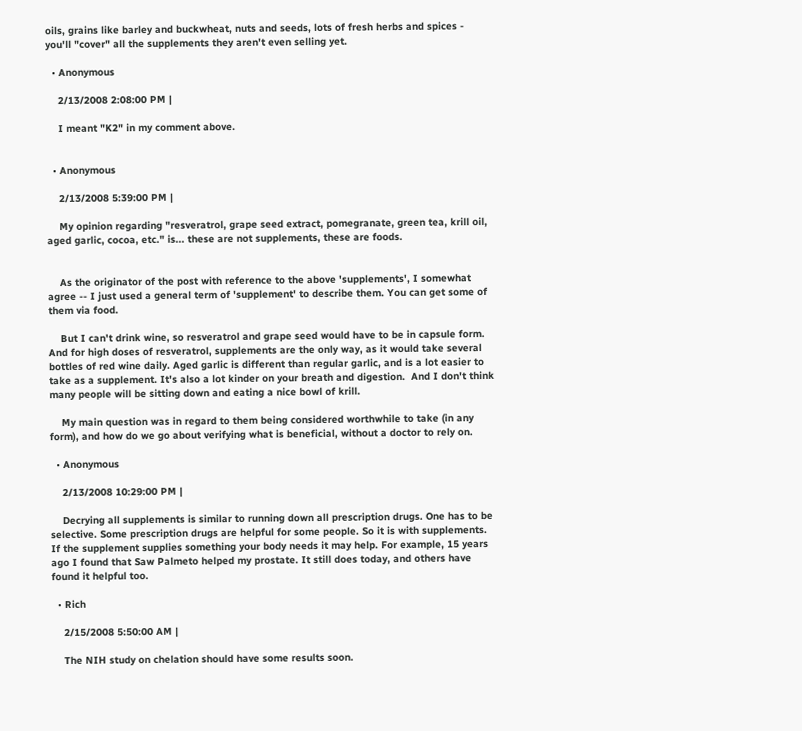oils, grains like barley and buckwheat, nuts and seeds, lots of fresh herbs and spices - you'll "cover" all the supplements they aren't even selling yet.

  • Anonymous

    2/13/2008 2:08:00 PM |

    I meant "K2" in my comment above.


  • Anonymous

    2/13/2008 5:39:00 PM |

    My opinion regarding "resveratrol, grape seed extract, pomegranate, green tea, krill oil, aged garlic, cocoa, etc." is... these are not supplements, these are foods.


    As the originator of the post with reference to the above 'supplements', I somewhat agree -- I just used a general term of 'supplement' to describe them. You can get some of them via food.

    But I can't drink wine, so resveratrol and grape seed would have to be in capsule form. And for high doses of resveratrol, supplements are the only way, as it would take several bottles of red wine daily. Aged garlic is different than regular garlic, and is a lot easier to take as a supplement. It's also a lot kinder on your breath and digestion.  And I don't think many people will be sitting down and eating a nice bowl of krill.

    My main question was in regard to them being considered worthwhile to take (in any form), and how do we go about verifying what is beneficial, without a doctor to rely on.

  • Anonymous

    2/13/2008 10:29:00 PM |

    Decrying all supplements is similar to running down all prescription drugs. One has to be selective. Some prescription drugs are helpful for some people. So it is with supplements. If the supplement supplies something your body needs it may help. For example, 15 years ago I found that Saw Palmeto helped my prostate. It still does today, and others have found it helpful too.

  • Rich

    2/15/2008 5:50:00 AM |

    The NIH study on chelation should have some results soon.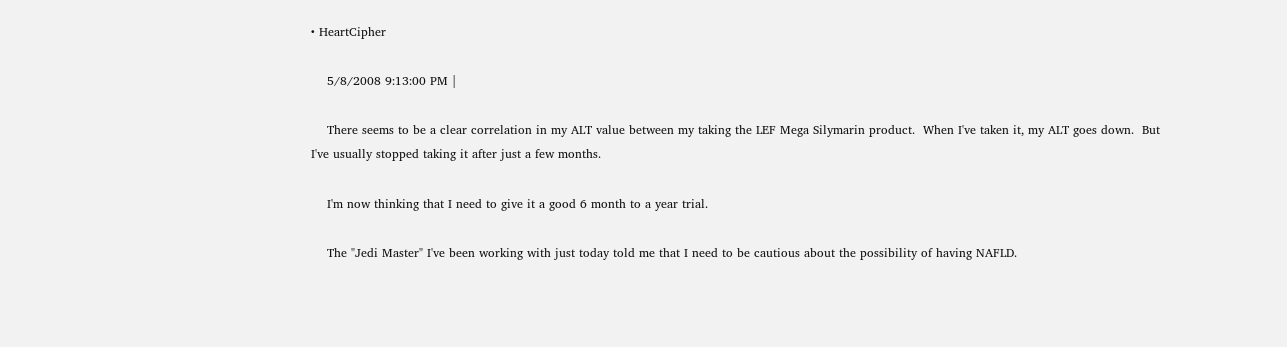• HeartCipher

    5/8/2008 9:13:00 PM |

    There seems to be a clear correlation in my ALT value between my taking the LEF Mega Silymarin product.  When I've taken it, my ALT goes down.  But I've usually stopped taking it after just a few months.

    I'm now thinking that I need to give it a good 6 month to a year trial.

    The "Jedi Master" I've been working with just today told me that I need to be cautious about the possibility of having NAFLD.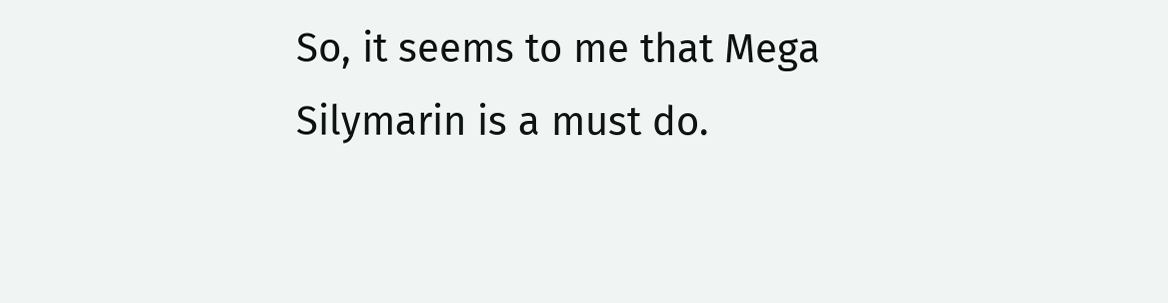So, it seems to me that Mega Silymarin is a must do.